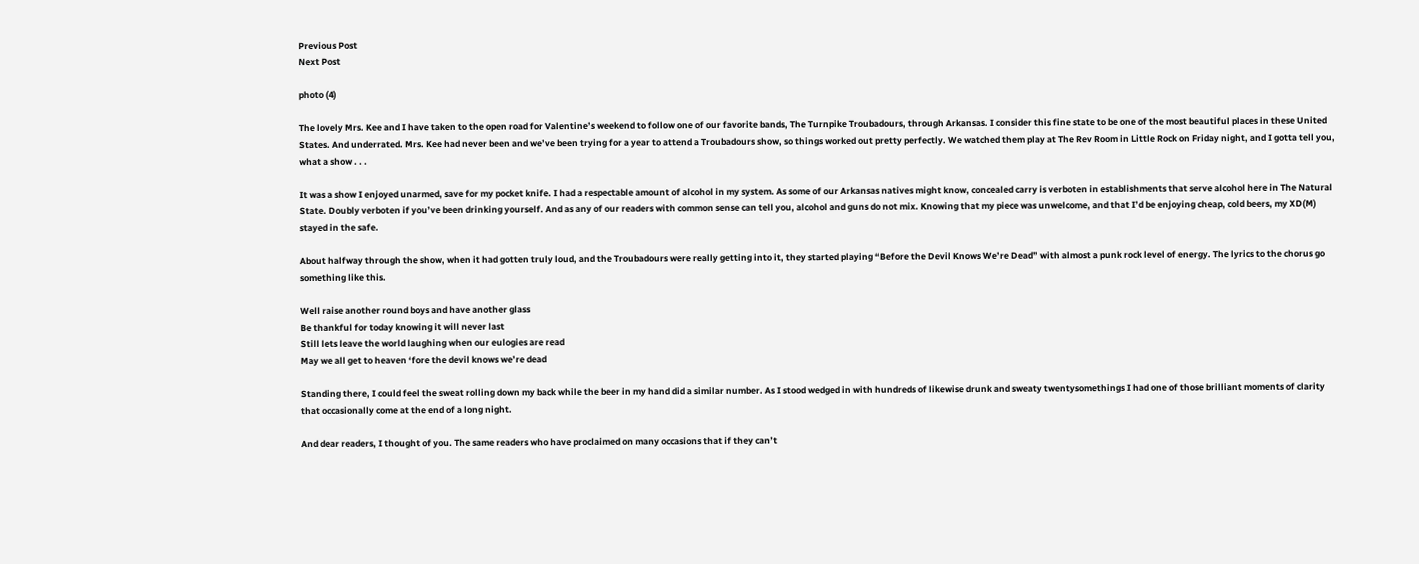Previous Post
Next Post

photo (4)

The lovely Mrs. Kee and I have taken to the open road for Valentine’s weekend to follow one of our favorite bands, The Turnpike Troubadours, through Arkansas. I consider this fine state to be one of the most beautiful places in these United States. And underrated. Mrs. Kee had never been and we’ve been trying for a year to attend a Troubadours show, so things worked out pretty perfectly. We watched them play at The Rev Room in Little Rock on Friday night, and I gotta tell you, what a show . . .

It was a show I enjoyed unarmed, save for my pocket knife. I had a respectable amount of alcohol in my system. As some of our Arkansas natives might know, concealed carry is verboten in establishments that serve alcohol here in The Natural State. Doubly verboten if you’ve been drinking yourself. And as any of our readers with common sense can tell you, alcohol and guns do not mix. Knowing that my piece was unwelcome, and that I’d be enjoying cheap, cold beers, my XD(M) stayed in the safe.

About halfway through the show, when it had gotten truly loud, and the Troubadours were really getting into it, they started playing “Before the Devil Knows We’re Dead” with almost a punk rock level of energy. The lyrics to the chorus go something like this.

Well raise another round boys and have another glass
Be thankful for today knowing it will never last
Still lets leave the world laughing when our eulogies are read
May we all get to heaven ‘fore the devil knows we’re dead

Standing there, I could feel the sweat rolling down my back while the beer in my hand did a similar number. As I stood wedged in with hundreds of likewise drunk and sweaty twentysomethings I had one of those brilliant moments of clarity that occasionally come at the end of a long night.

And dear readers, I thought of you. The same readers who have proclaimed on many occasions that if they can’t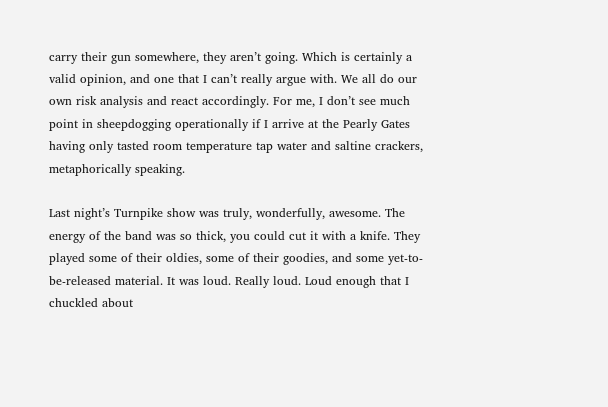carry their gun somewhere, they aren’t going. Which is certainly a valid opinion, and one that I can’t really argue with. We all do our own risk analysis and react accordingly. For me, I don’t see much point in sheepdogging operationally if I arrive at the Pearly Gates having only tasted room temperature tap water and saltine crackers, metaphorically speaking.

Last night’s Turnpike show was truly, wonderfully, awesome. The energy of the band was so thick, you could cut it with a knife. They played some of their oldies, some of their goodies, and some yet-to-be-released material. It was loud. Really loud. Loud enough that I chuckled about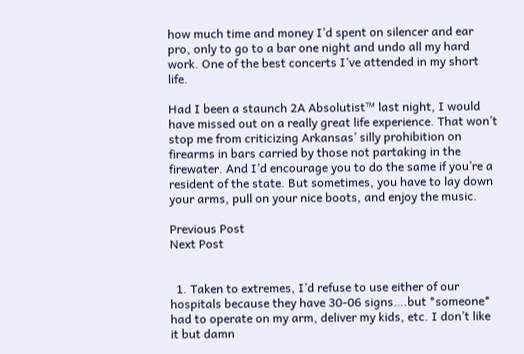how much time and money I’d spent on silencer and ear pro, only to go to a bar one night and undo all my hard work. One of the best concerts I’ve attended in my short life.

Had I been a staunch 2A Absolutist™ last night, I would have missed out on a really great life experience. That won’t stop me from criticizing Arkansas’ silly prohibition on firearms in bars carried by those not partaking in the firewater. And I’d encourage you to do the same if you’re a resident of the state. But sometimes, you have to lay down your arms, pull on your nice boots, and enjoy the music.

Previous Post
Next Post


  1. Taken to extremes, I’d refuse to use either of our hospitals because they have 30-06 signs….but *someone* had to operate on my arm, deliver my kids, etc. I don’t like it but damn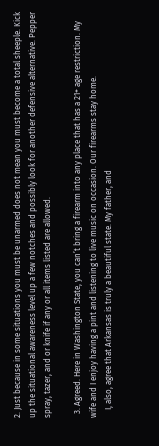2. Just because in some situations you must be unarmed does not mean you must become a total sheeple. Kick up the situational awareness level up a few notches and possibly look for another defensive alternative. Pepper spray, tazer, and or knife if any or all items listed are allowed.

  3. Agreed. Here in Washington State, you can’t bring a firearm into any place that has a 21+ age restriction. My wife and I enjoy having a pint and listening to live music on occasion. Our firearms stay home.
    I, also, agree that Arkansas is truly a beautiful state. My father, and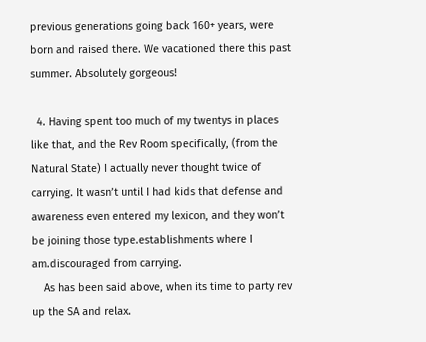previous generations going back 160+ years, were born and raised there. We vacationed there this past summer. Absolutely gorgeous!

  4. Having spent too much of my twentys in places like that, and the Rev Room specifically, (from the Natural State) I actually never thought twice of carrying. It wasn’t until I had kids that defense and awareness even entered my lexicon, and they won’t be joining those type.establishments where I am.discouraged from carrying.
    As has been said above, when its time to party rev up the SA and relax.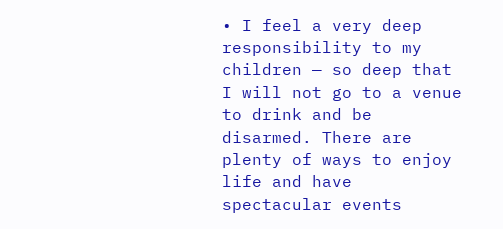• I feel a very deep responsibility to my children — so deep that I will not go to a venue to drink and be disarmed. There are plenty of ways to enjoy life and have spectacular events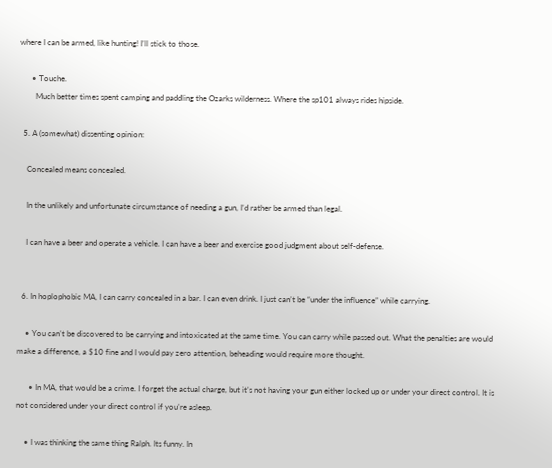where I can be armed, like hunting! I’ll stick to those.

      • Touche.
        Much better times spent camping and paddling the Ozarks wilderness. Where the sp101 always rides hipside.

  5. A (somewhat) dissenting opinion:

    Concealed means concealed.

    In the unlikely and unfortunate circumstance of needing a gun, I’d rather be armed than legal.

    I can have a beer and operate a vehicle. I can have a beer and exercise good judgment about self-defense.


  6. In hoplophobic MA, I can carry concealed in a bar. I can even drink. I just can’t be “under the influence” while carrying.

    • You can’t be discovered to be carrying and intoxicated at the same time. You can carry while passed out. What the penalties are would make a difference, a $10 fine and I would pay zero attention, beheading would require more thought.

      • In MA, that would be a crime. I forget the actual charge, but it’s not having your gun either locked up or under your direct control. It is not considered under your direct control if you’re asleep.

    • I was thinking the same thing Ralph. Its funny. In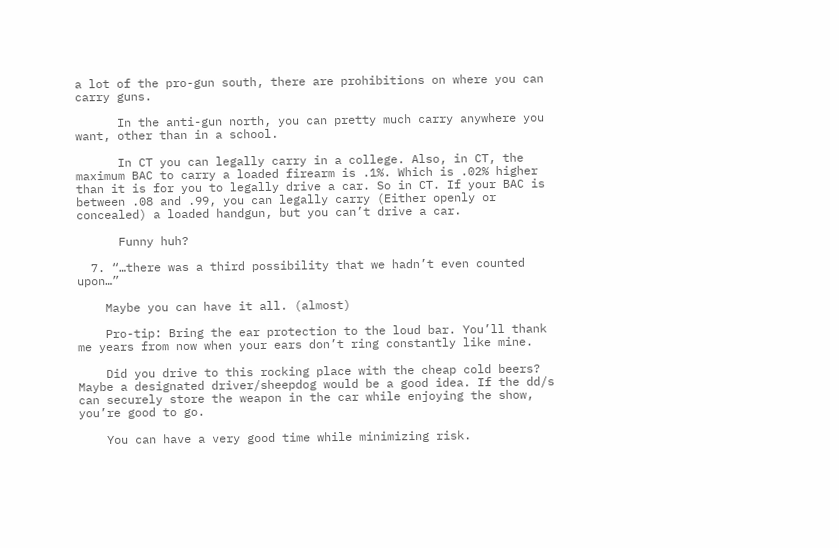a lot of the pro-gun south, there are prohibitions on where you can carry guns.

      In the anti-gun north, you can pretty much carry anywhere you want, other than in a school.

      In CT you can legally carry in a college. Also, in CT, the maximum BAC to carry a loaded firearm is .1%. Which is .02% higher than it is for you to legally drive a car. So in CT. If your BAC is between .08 and .99, you can legally carry (Either openly or concealed) a loaded handgun, but you can’t drive a car.

      Funny huh?

  7. “…there was a third possibility that we hadn’t even counted upon…”

    Maybe you can have it all. (almost)

    Pro-tip: Bring the ear protection to the loud bar. You’ll thank me years from now when your ears don’t ring constantly like mine.

    Did you drive to this rocking place with the cheap cold beers? Maybe a designated driver/sheepdog would be a good idea. If the dd/s can securely store the weapon in the car while enjoying the show, you’re good to go.

    You can have a very good time while minimizing risk.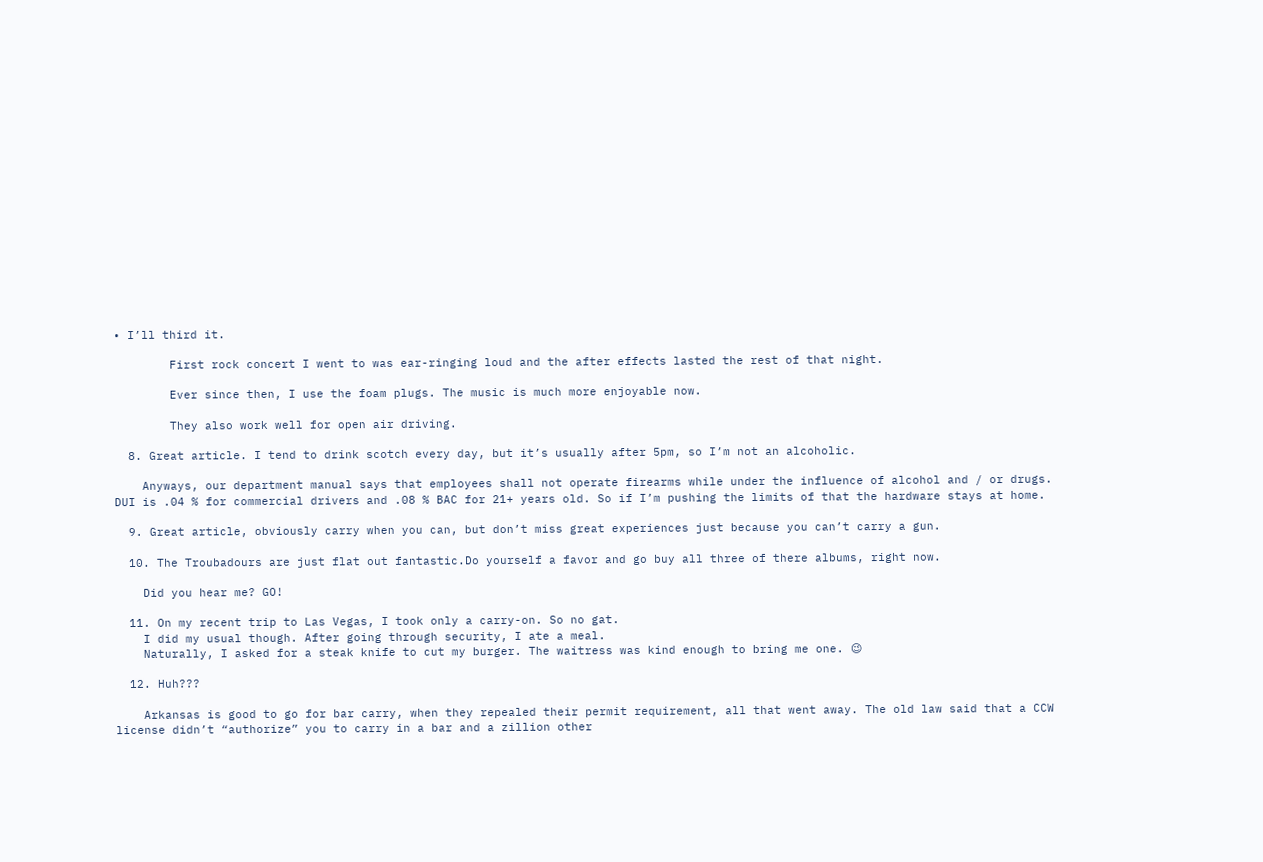• I’ll third it.

        First rock concert I went to was ear-ringing loud and the after effects lasted the rest of that night.

        Ever since then, I use the foam plugs. The music is much more enjoyable now.

        They also work well for open air driving.

  8. Great article. I tend to drink scotch every day, but it’s usually after 5pm, so I’m not an alcoholic.

    Anyways, our department manual says that employees shall not operate firearms while under the influence of alcohol and / or drugs. DUI is .04 % for commercial drivers and .08 % BAC for 21+ years old. So if I’m pushing the limits of that the hardware stays at home.

  9. Great article, obviously carry when you can, but don’t miss great experiences just because you can’t carry a gun.

  10. The Troubadours are just flat out fantastic.Do yourself a favor and go buy all three of there albums, right now.

    Did you hear me? GO!

  11. On my recent trip to Las Vegas, I took only a carry-on. So no gat.
    I did my usual though. After going through security, I ate a meal.
    Naturally, I asked for a steak knife to cut my burger. The waitress was kind enough to bring me one. 😉

  12. Huh???

    Arkansas is good to go for bar carry, when they repealed their permit requirement, all that went away. The old law said that a CCW license didn’t “authorize” you to carry in a bar and a zillion other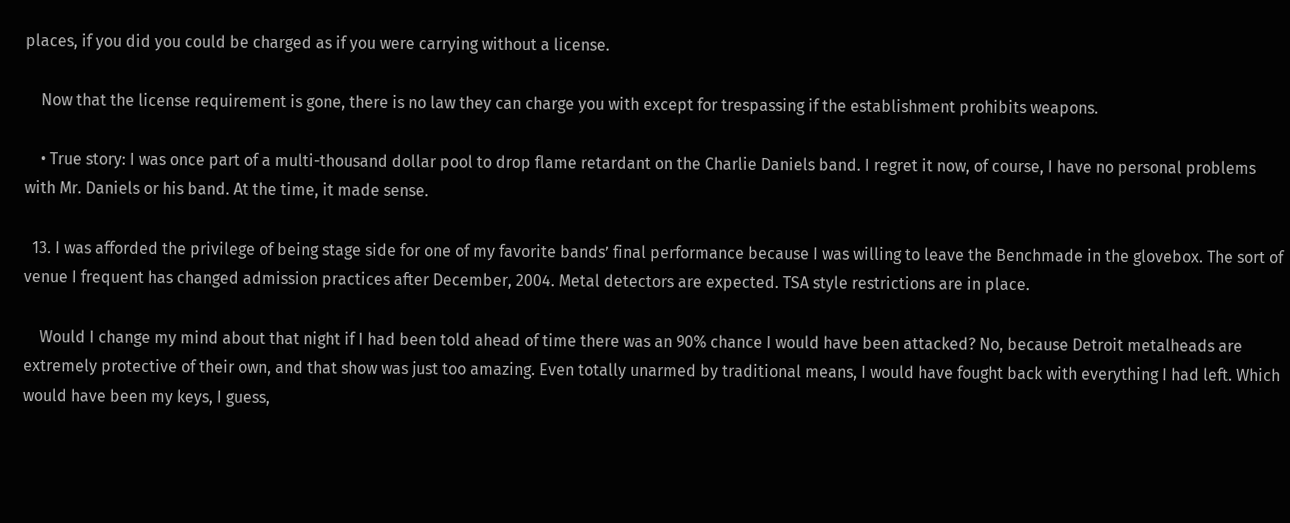places, if you did you could be charged as if you were carrying without a license.

    Now that the license requirement is gone, there is no law they can charge you with except for trespassing if the establishment prohibits weapons.

    • True story: I was once part of a multi-thousand dollar pool to drop flame retardant on the Charlie Daniels band. I regret it now, of course, I have no personal problems with Mr. Daniels or his band. At the time, it made sense.

  13. I was afforded the privilege of being stage side for one of my favorite bands’ final performance because I was willing to leave the Benchmade in the glovebox. The sort of venue I frequent has changed admission practices after December, 2004. Metal detectors are expected. TSA style restrictions are in place.

    Would I change my mind about that night if I had been told ahead of time there was an 90% chance I would have been attacked? No, because Detroit metalheads are extremely protective of their own, and that show was just too amazing. Even totally unarmed by traditional means, I would have fought back with everything I had left. Which would have been my keys, I guess,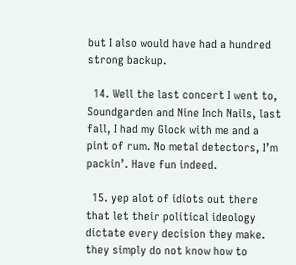but I also would have had a hundred strong backup.

  14. Well the last concert I went to, Soundgarden and Nine Inch Nails, last fall, I had my Glock with me and a pint of rum. No metal detectors, I’m packin’. Have fun indeed.

  15. yep alot of idiots out there that let their political ideology dictate every decision they make. they simply do not know how to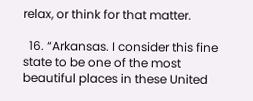relax, or think for that matter.

  16. “Arkansas. I consider this fine state to be one of the most beautiful places in these United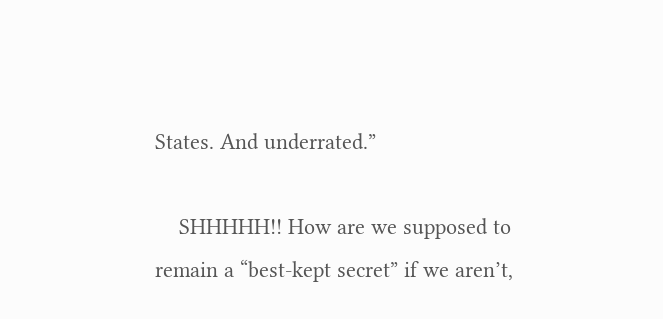States. And underrated.”

    SHHHHH!! How are we supposed to remain a “best-kept secret” if we aren’t,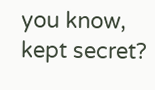you know, kept secret?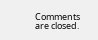Comments are closed.